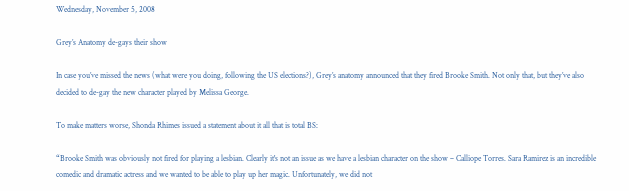Wednesday, November 5, 2008

Grey’s Anatomy de-gays their show

In case you’ve missed the news (what were you doing, following the US elections?), Grey’s anatomy announced that they fired Brooke Smith. Not only that, but they’ve also decided to de-gay the new character played by Melissa George.

To make matters worse, Shonda Rhimes issued a statement about it all that is total BS:

“Brooke Smith was obviously not fired for playing a lesbian. Clearly it's not an issue as we have a lesbian character on the show – Calliope Torres. Sara Ramirez is an incredible comedic and dramatic actress and we wanted to be able to play up her magic. Unfortunately, we did not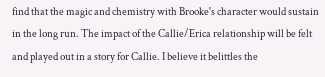find that the magic and chemistry with Brooke's character would sustain in the long run. The impact of the Callie/Erica relationship will be felt and played out in a story for Callie. I believe it belittles the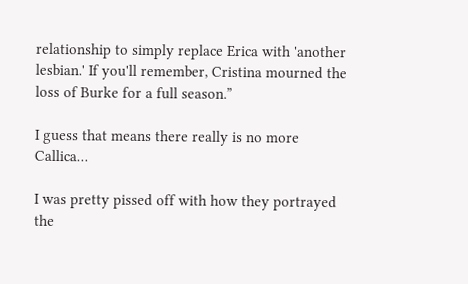relationship to simply replace Erica with 'another lesbian.' If you'll remember, Cristina mourned the loss of Burke for a full season.”

I guess that means there really is no more Callica…

I was pretty pissed off with how they portrayed the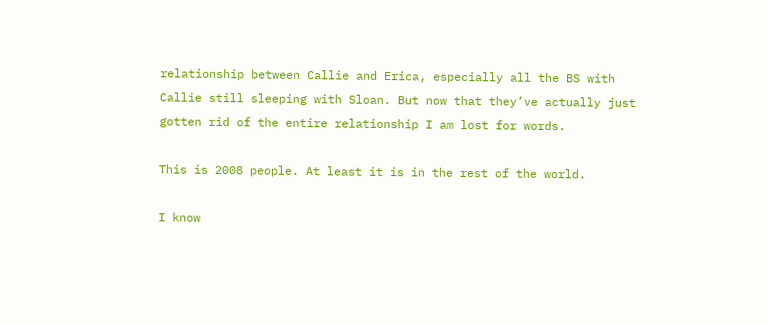relationship between Callie and Erica, especially all the BS with Callie still sleeping with Sloan. But now that they’ve actually just gotten rid of the entire relationship I am lost for words.

This is 2008 people. At least it is in the rest of the world.

I know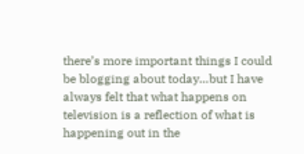there’s more important things I could be blogging about today…but I have always felt that what happens on television is a reflection of what is happening out in the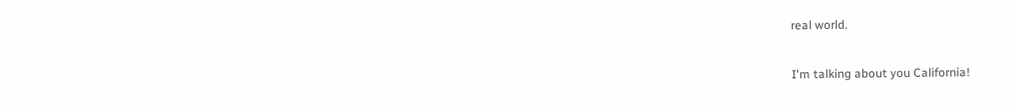real world.

I'm talking about you California!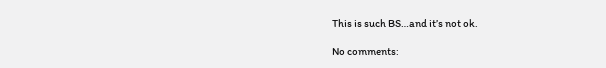This is such BS…and it’s not ok.

No comments: